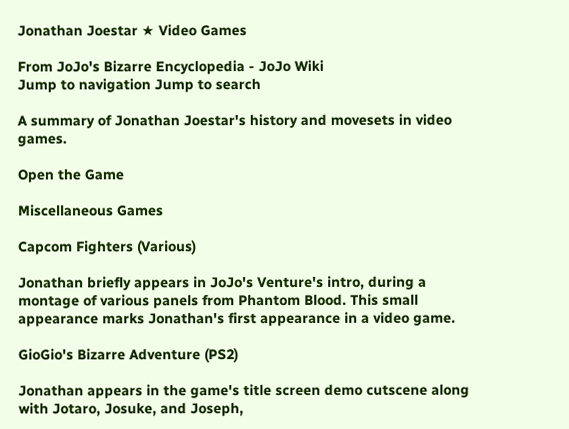Jonathan Joestar ★ Video Games

From JoJo's Bizarre Encyclopedia - JoJo Wiki
Jump to navigation Jump to search

A summary of Jonathan Joestar's history and movesets in video games.

Open the Game

Miscellaneous Games

Capcom Fighters (Various)

Jonathan briefly appears in JoJo's Venture's intro, during a montage of various panels from Phantom Blood. This small appearance marks Jonathan's first appearance in a video game.

GioGio's Bizarre Adventure (PS2)

Jonathan appears in the game's title screen demo cutscene along with Jotaro, Josuke, and Joseph,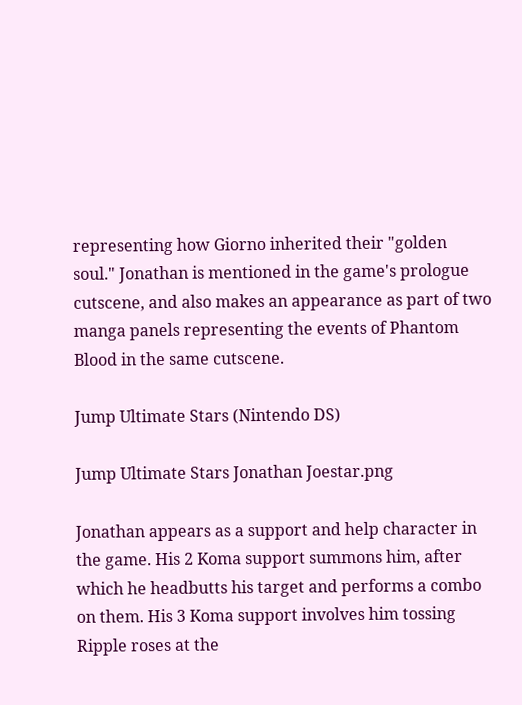representing how Giorno inherited their "golden soul." Jonathan is mentioned in the game's prologue cutscene, and also makes an appearance as part of two manga panels representing the events of Phantom Blood in the same cutscene.

Jump Ultimate Stars (Nintendo DS)

Jump Ultimate Stars Jonathan Joestar.png

Jonathan appears as a support and help character in the game. His 2 Koma support summons him, after which he headbutts his target and performs a combo on them. His 3 Koma support involves him tossing Ripple roses at the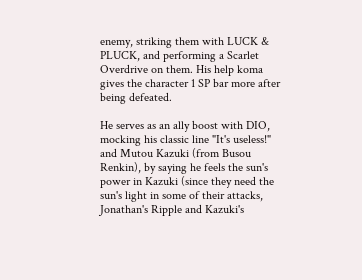enemy, striking them with LUCK & PLUCK, and performing a Scarlet Overdrive on them. His help koma gives the character 1 SP bar more after being defeated.

He serves as an ally boost with DIO, mocking his classic line "It's useless!" and Mutou Kazuki (from Busou Renkin), by saying he feels the sun's power in Kazuki (since they need the sun's light in some of their attacks, Jonathan's Ripple and Kazuki's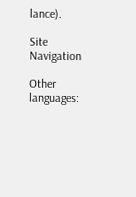lance).

Site Navigation

Other languages: